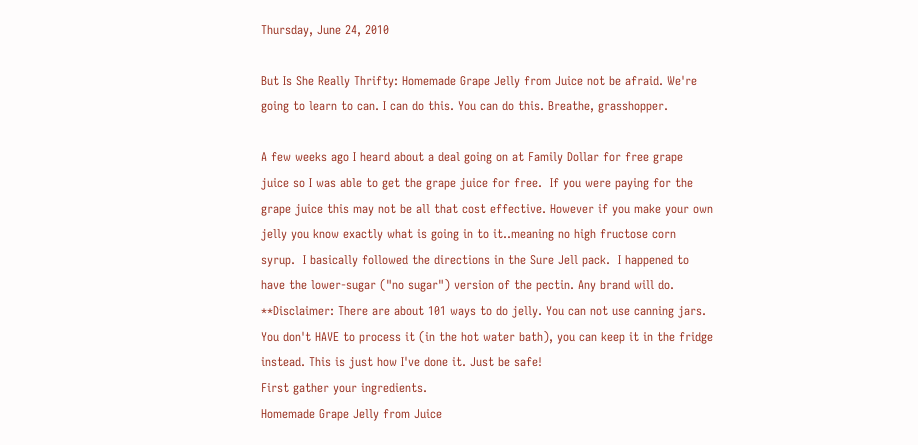Thursday, June 24, 2010

But Is She Really Thrifty: Homemade Grape Jelly from Juice not be afraid. We're going to learn to can. I can do this. You can do this. Breathe, grasshopper.

A few weeks ago I heard about a deal going on at Family Dollar for free grape juice so I was able to get the grape juice for free.  If you were paying for the grape juice this may not be all that cost effective. However if you make your own jelly you know exactly what is going in to it..meaning no high fructose corn syrup.  I basically followed the directions in the Sure Jell pack.  I happened to have the lower-sugar ("no sugar") version of the pectin. Any brand will do.
**Disclaimer: There are about 101 ways to do jelly. You can not use canning jars. You don't HAVE to process it (in the hot water bath), you can keep it in the fridge instead. This is just how I've done it. Just be safe!
First gather your ingredients.
Homemade Grape Jelly from Juice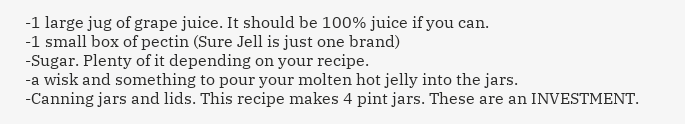-1 large jug of grape juice. It should be 100% juice if you can.
-1 small box of pectin (Sure Jell is just one brand)
-Sugar. Plenty of it depending on your recipe.
-a wisk and something to pour your molten hot jelly into the jars.
-Canning jars and lids. This recipe makes 4 pint jars. These are an INVESTMENT.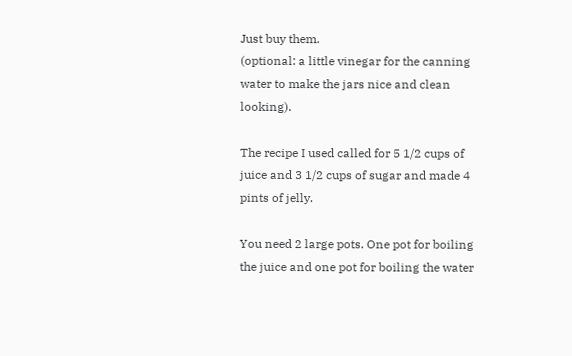Just buy them.
(optional: a little vinegar for the canning water to make the jars nice and clean looking).

The recipe I used called for 5 1/2 cups of juice and 3 1/2 cups of sugar and made 4 pints of jelly.

You need 2 large pots. One pot for boiling the juice and one pot for boiling the water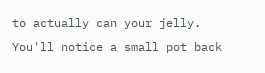to actually can your jelly.
You'll notice a small pot back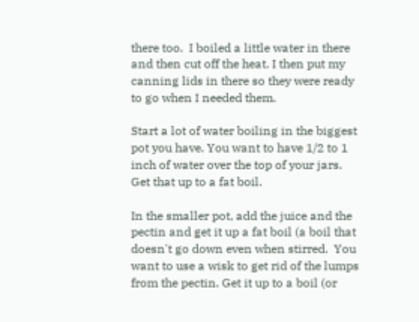there too.  I boiled a little water in there and then cut off the heat. I then put my canning lids in there so they were ready to go when I needed them.

Start a lot of water boiling in the biggest pot you have. You want to have 1/2 to 1 inch of water over the top of your jars. Get that up to a fat boil.

In the smaller pot, add the juice and the pectin and get it up a fat boil (a boil that doesn't go down even when stirred.  You want to use a wisk to get rid of the lumps from the pectin. Get it up to a boil (or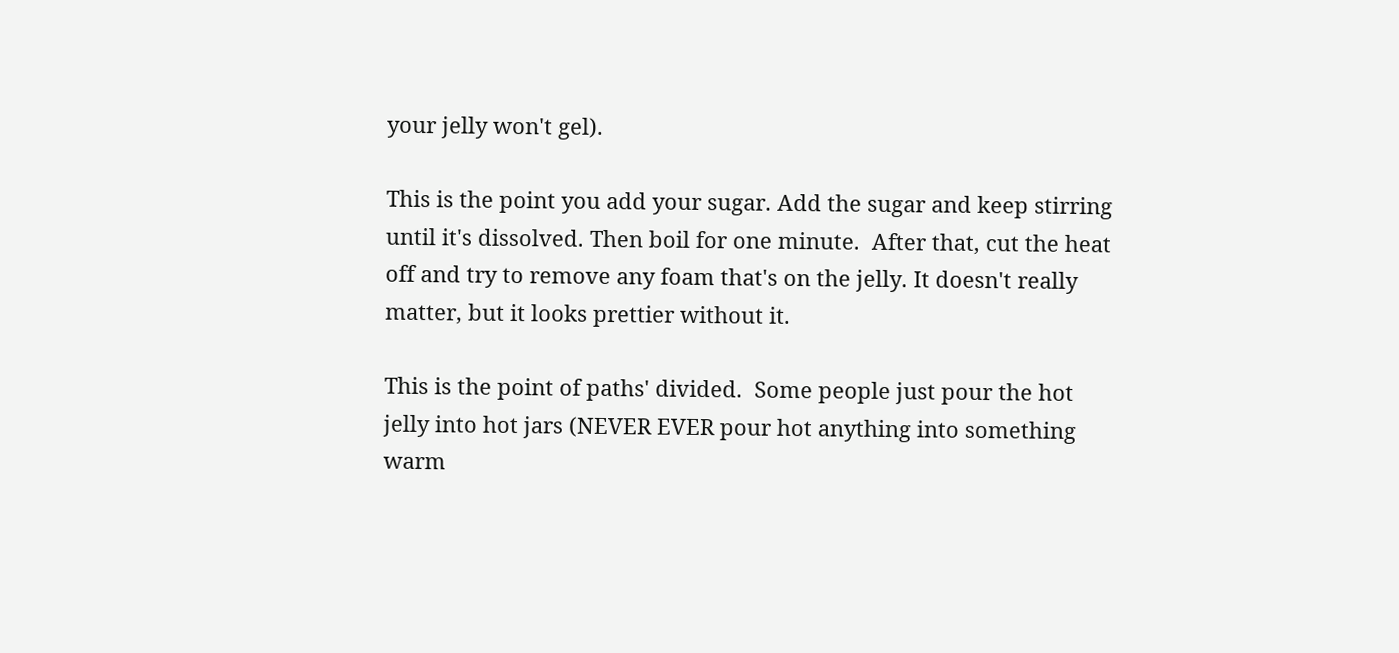your jelly won't gel).

This is the point you add your sugar. Add the sugar and keep stirring until it's dissolved. Then boil for one minute.  After that, cut the heat off and try to remove any foam that's on the jelly. It doesn't really matter, but it looks prettier without it.

This is the point of paths' divided.  Some people just pour the hot jelly into hot jars (NEVER EVER pour hot anything into something warm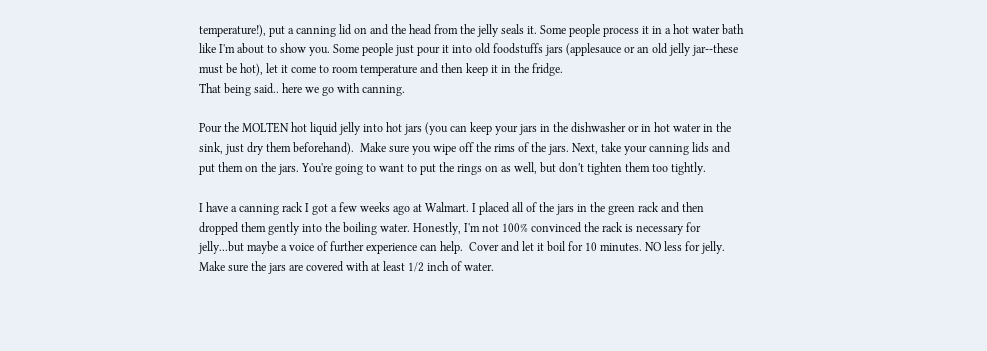temperature!), put a canning lid on and the head from the jelly seals it. Some people process it in a hot water bath like I'm about to show you. Some people just pour it into old foodstuffs jars (applesauce or an old jelly jar--these must be hot), let it come to room temperature and then keep it in the fridge.
That being said.. here we go with canning.

Pour the MOLTEN hot liquid jelly into hot jars (you can keep your jars in the dishwasher or in hot water in the sink, just dry them beforehand).  Make sure you wipe off the rims of the jars. Next, take your canning lids and put them on the jars. You're going to want to put the rings on as well, but don't tighten them too tightly.

I have a canning rack I got a few weeks ago at Walmart. I placed all of the jars in the green rack and then dropped them gently into the boiling water. Honestly, I'm not 100% convinced the rack is necessary for jelly...but maybe a voice of further experience can help.  Cover and let it boil for 10 minutes. NO less for jelly. Make sure the jars are covered with at least 1/2 inch of water.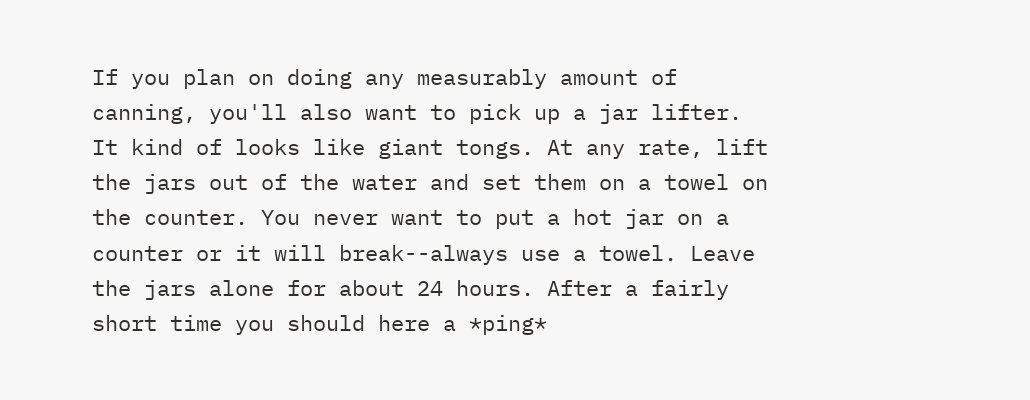If you plan on doing any measurably amount of canning, you'll also want to pick up a jar lifter. It kind of looks like giant tongs. At any rate, lift the jars out of the water and set them on a towel on the counter. You never want to put a hot jar on a counter or it will break--always use a towel. Leave the jars alone for about 24 hours. After a fairly short time you should here a *ping*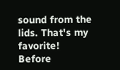sound from the lids. That's my favorite!
Before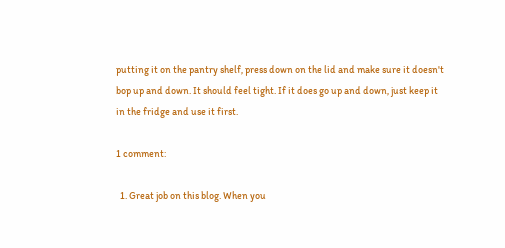putting it on the pantry shelf, press down on the lid and make sure it doesn't bop up and down. It should feel tight. If it does go up and down, just keep it in the fridge and use it first.

1 comment:

  1. Great job on this blog. When you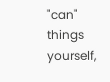"can" things yourself,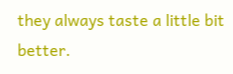they always taste a little bit better.